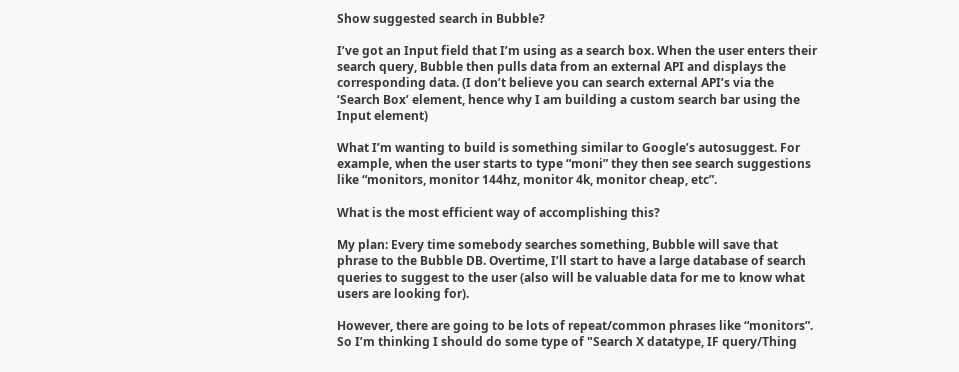Show suggested search in Bubble?

I’ve got an Input field that I’m using as a search box. When the user enters their search query, Bubble then pulls data from an external API and displays the corresponding data. (I don’t believe you can search external API’s via the ‘Search Box’ element, hence why I am building a custom search bar using the Input element)

What I’m wanting to build is something similar to Google’s autosuggest. For example, when the user starts to type “moni” they then see search suggestions like “monitors, monitor 144hz, monitor 4k, monitor cheap, etc”.

What is the most efficient way of accomplishing this?

My plan: Every time somebody searches something, Bubble will save that phrase to the Bubble DB. Overtime, I’ll start to have a large database of search queries to suggest to the user (also will be valuable data for me to know what users are looking for).

However, there are going to be lots of repeat/common phrases like “monitors”. So I’m thinking I should do some type of "Search X datatype, IF query/Thing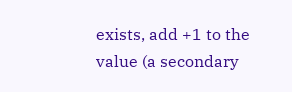exists, add +1 to the value (a secondary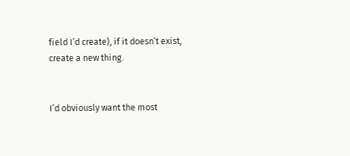field I’d create), if it doesn’t exist, create a new thing.


I’d obviously want the most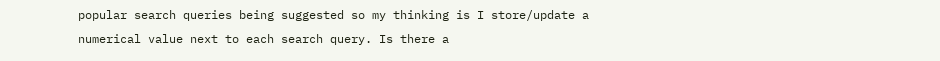popular search queries being suggested so my thinking is I store/update a numerical value next to each search query. Is there a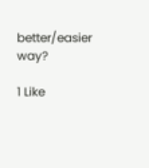better/easier way?

1 Like